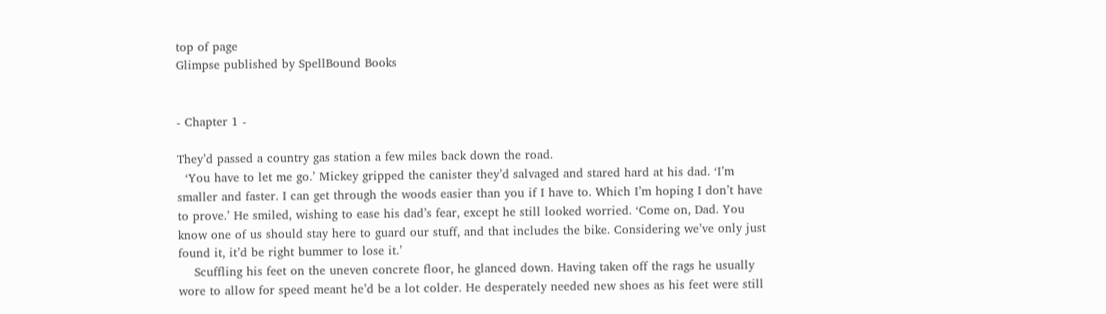top of page
Glimpse published by SpellBound Books


- Chapter 1 -

They’d passed a country gas station a few miles back down the road.
  ‘You have to let me go.’ Mickey gripped the canister they’d salvaged and stared hard at his dad. ‘I’m smaller and faster. I can get through the woods easier than you if I have to. Which I’m hoping I don’t have to prove.’ He smiled, wishing to ease his dad’s fear, except he still looked worried. ‘Come on, Dad. You know one of us should stay here to guard our stuff, and that includes the bike. Considering we’ve only just found it, it’d be right bummer to lose it.’
    Scuffling his feet on the uneven concrete floor, he glanced down. Having taken off the rags he usually wore to allow for speed meant he’d be a lot colder. He desperately needed new shoes as his feet were still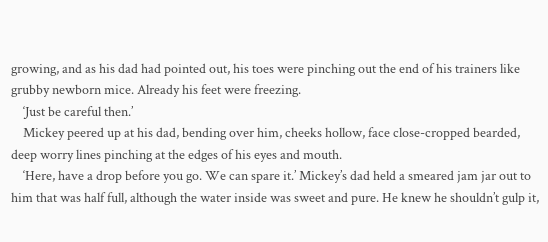growing, and as his dad had pointed out, his toes were pinching out the end of his trainers like grubby newborn mice. Already his feet were freezing.
    ‘Just be careful then.’
    Mickey peered up at his dad, bending over him, cheeks hollow, face close-cropped bearded, deep worry lines pinching at the edges of his eyes and mouth.
    ‘Here, have a drop before you go. We can spare it.’ Mickey’s dad held a smeared jam jar out to him that was half full, although the water inside was sweet and pure. He knew he shouldn’t gulp it,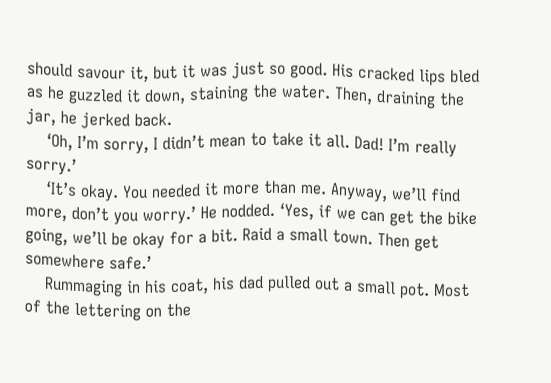should savour it, but it was just so good. His cracked lips bled as he guzzled it down, staining the water. Then, draining the jar, he jerked back.
    ‘Oh, I’m sorry, I didn’t mean to take it all. Dad! I’m really sorry.’
    ‘It’s okay. You needed it more than me. Anyway, we’ll find more, don’t you worry.’ He nodded. ‘Yes, if we can get the bike going, we’ll be okay for a bit. Raid a small town. Then get somewhere safe.’
    Rummaging in his coat, his dad pulled out a small pot. Most of the lettering on the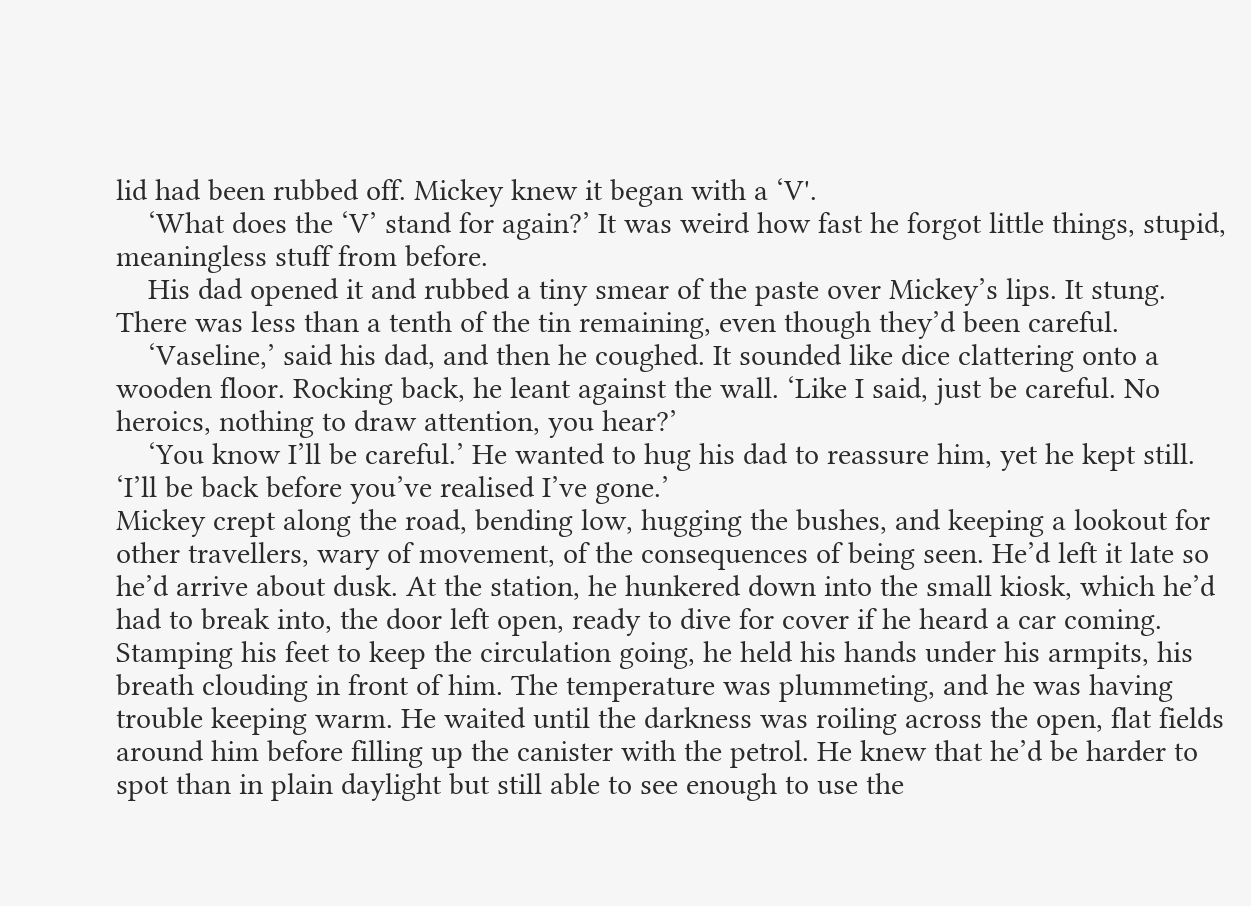lid had been rubbed off. Mickey knew it began with a ‘V'.
    ‘What does the ‘V’ stand for again?’ It was weird how fast he forgot little things, stupid, meaningless stuff from before.
    His dad opened it and rubbed a tiny smear of the paste over Mickey’s lips. It stung. There was less than a tenth of the tin remaining, even though they’d been careful.
    ‘Vaseline,’ said his dad, and then he coughed. It sounded like dice clattering onto a wooden floor. Rocking back, he leant against the wall. ‘Like I said, just be careful. No heroics, nothing to draw attention, you hear?’
    ‘You know I’ll be careful.’ He wanted to hug his dad to reassure him, yet he kept still. ‘I’ll be back before you’ve realised I’ve gone.’
Mickey crept along the road, bending low, hugging the bushes, and keeping a lookout for other travellers, wary of movement, of the consequences of being seen. He’d left it late so he’d arrive about dusk. At the station, he hunkered down into the small kiosk, which he’d had to break into, the door left open, ready to dive for cover if he heard a car coming. Stamping his feet to keep the circulation going, he held his hands under his armpits, his breath clouding in front of him. The temperature was plummeting, and he was having trouble keeping warm. He waited until the darkness was roiling across the open, flat fields around him before filling up the canister with the petrol. He knew that he’d be harder to spot than in plain daylight but still able to see enough to use the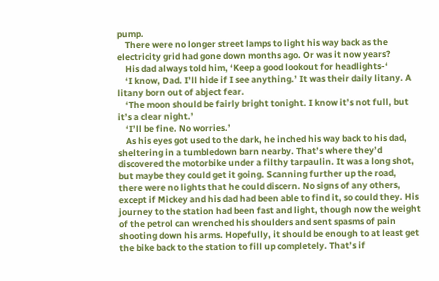pump.
    There were no longer street lamps to light his way back as the electricity grid had gone down months ago. Or was it now years?
    His dad always told him, ‘Keep a good lookout for headlights-‘
    ‘I know, Dad. I’ll hide if I see anything.’ It was their daily litany. A litany born out of abject fear.
    ‘The moon should be fairly bright tonight. I know it’s not full, but it’s a clear night.’
    ‘I’ll be fine. No worries.’
    As his eyes got used to the dark, he inched his way back to his dad, sheltering in a tumbledown barn nearby. That’s where they’d discovered the motorbike under a filthy tarpaulin. It was a long shot, but maybe they could get it going. Scanning further up the road, there were no lights that he could discern. No signs of any others, except if Mickey and his dad had been able to find it, so could they. His journey to the station had been fast and light, though now the weight of the petrol can wrenched his shoulders and sent spasms of pain shooting down his arms. Hopefully, it should be enough to at least get the bike back to the station to fill up completely. That’s if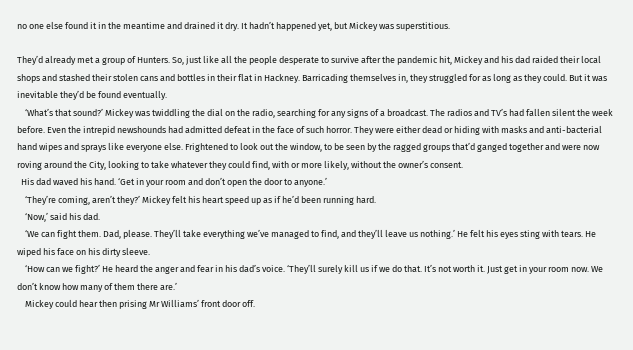no one else found it in the meantime and drained it dry. It hadn’t happened yet, but Mickey was superstitious.

They’d already met a group of Hunters. So, just like all the people desperate to survive after the pandemic hit, Mickey and his dad raided their local shops and stashed their stolen cans and bottles in their flat in Hackney. Barricading themselves in, they struggled for as long as they could. But it was inevitable they’d be found eventually.
    ‘What’s that sound?’ Mickey was twiddling the dial on the radio, searching for any signs of a broadcast. The radios and TV’s had fallen silent the week before. Even the intrepid newshounds had admitted defeat in the face of such horror. They were either dead or hiding with masks and anti-bacterial hand wipes and sprays like everyone else. Frightened to look out the window, to be seen by the ragged groups that’d ganged together and were now roving around the City, looking to take whatever they could find, with or more likely, without the owner’s consent.
  His dad waved his hand. ‘Get in your room and don’t open the door to anyone.’
    ‘They’re coming, aren’t they?’ Mickey felt his heart speed up as if he’d been running hard.
    ‘Now,’ said his dad.
    ‘We can fight them. Dad, please. They’ll take everything we’ve managed to find, and they’ll leave us nothing.’ He felt his eyes sting with tears. He wiped his face on his dirty sleeve.
    ‘How can we fight?’ He heard the anger and fear in his dad’s voice. ‘They’ll surely kill us if we do that. It’s not worth it. Just get in your room now. We don’t know how many of them there are.’
    Mickey could hear then prising Mr Williams’ front door off.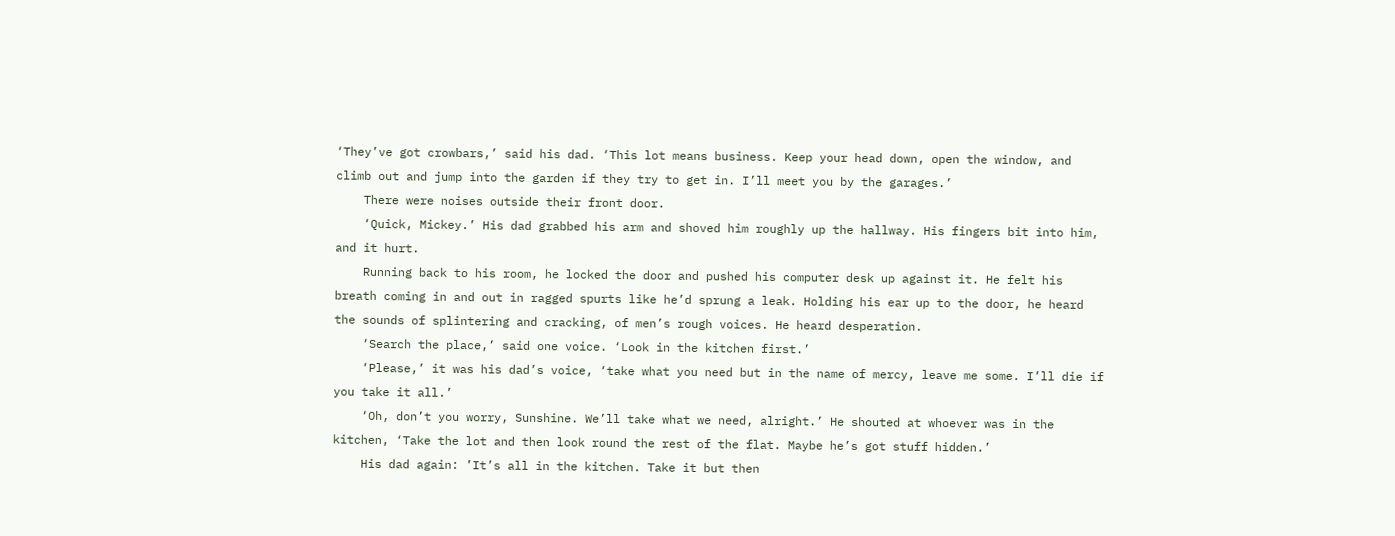‘They’ve got crowbars,’ said his dad. ‘This lot means business. Keep your head down, open the window, and climb out and jump into the garden if they try to get in. I’ll meet you by the garages.’
    There were noises outside their front door.
    ‘Quick, Mickey.’ His dad grabbed his arm and shoved him roughly up the hallway. His fingers bit into him, and it hurt.
    Running back to his room, he locked the door and pushed his computer desk up against it. He felt his breath coming in and out in ragged spurts like he’d sprung a leak. Holding his ear up to the door, he heard the sounds of splintering and cracking, of men’s rough voices. He heard desperation.
    ‘Search the place,’ said one voice. ‘Look in the kitchen first.’
    ‘Please,’ it was his dad’s voice, ‘take what you need but in the name of mercy, leave me some. I’ll die if you take it all.’
    ‘Oh, don’t you worry, Sunshine. We’ll take what we need, alright.’ He shouted at whoever was in the kitchen, ‘Take the lot and then look round the rest of the flat. Maybe he’s got stuff hidden.’
    His dad again: ’It’s all in the kitchen. Take it but then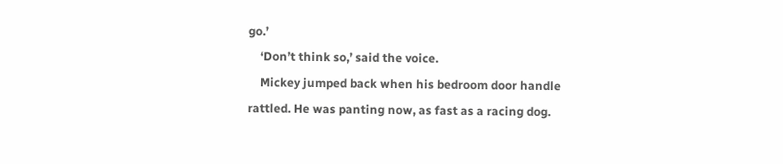go.’
    ‘Don’t think so,’ said the voice.
    Mickey jumped back when his bedroom door handle rattled. He was panting now, as fast as a racing dog.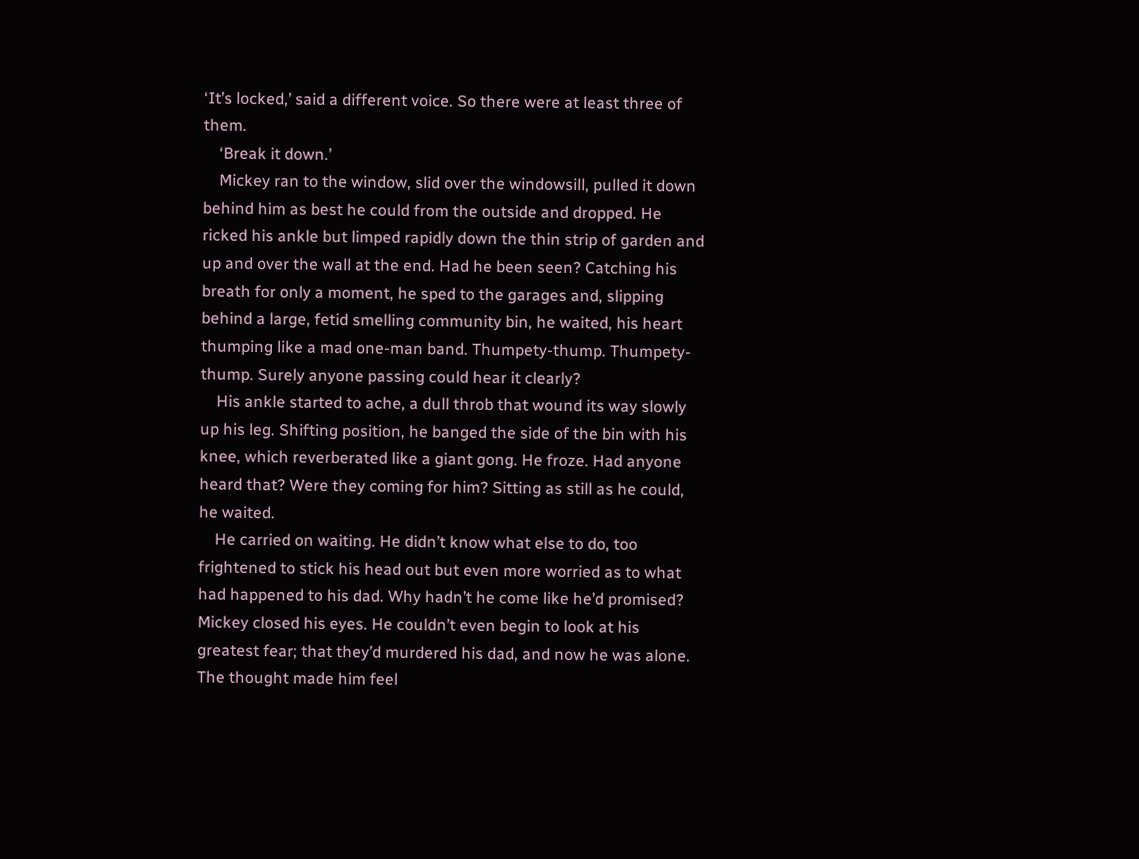‘It’s locked,’ said a different voice. So there were at least three of them.
    ‘Break it down.’
    Mickey ran to the window, slid over the windowsill, pulled it down behind him as best he could from the outside and dropped. He ricked his ankle but limped rapidly down the thin strip of garden and up and over the wall at the end. Had he been seen? Catching his breath for only a moment, he sped to the garages and, slipping behind a large, fetid smelling community bin, he waited, his heart thumping like a mad one-man band. Thumpety-thump. Thumpety-thump. Surely anyone passing could hear it clearly?
    His ankle started to ache, a dull throb that wound its way slowly up his leg. Shifting position, he banged the side of the bin with his knee, which reverberated like a giant gong. He froze. Had anyone heard that? Were they coming for him? Sitting as still as he could, he waited.
    He carried on waiting. He didn’t know what else to do, too frightened to stick his head out but even more worried as to what had happened to his dad. Why hadn’t he come like he’d promised? Mickey closed his eyes. He couldn’t even begin to look at his greatest fear; that they’d murdered his dad, and now he was alone. The thought made him feel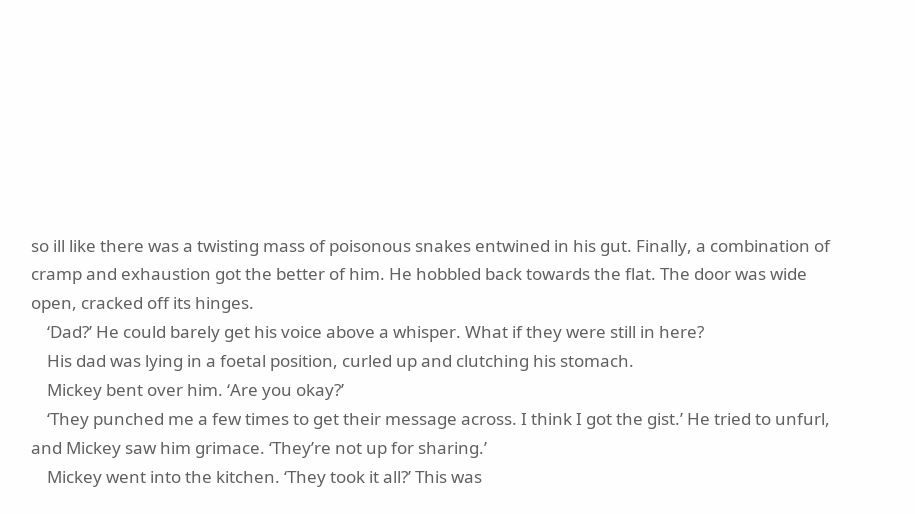so ill like there was a twisting mass of poisonous snakes entwined in his gut. Finally, a combination of cramp and exhaustion got the better of him. He hobbled back towards the flat. The door was wide open, cracked off its hinges.
    ‘Dad?’ He could barely get his voice above a whisper. What if they were still in here?
    His dad was lying in a foetal position, curled up and clutching his stomach.
    Mickey bent over him. ‘Are you okay?’
    ‘They punched me a few times to get their message across. I think I got the gist.’ He tried to unfurl, and Mickey saw him grimace. ‘They’re not up for sharing.’
    Mickey went into the kitchen. ‘They took it all?’ This was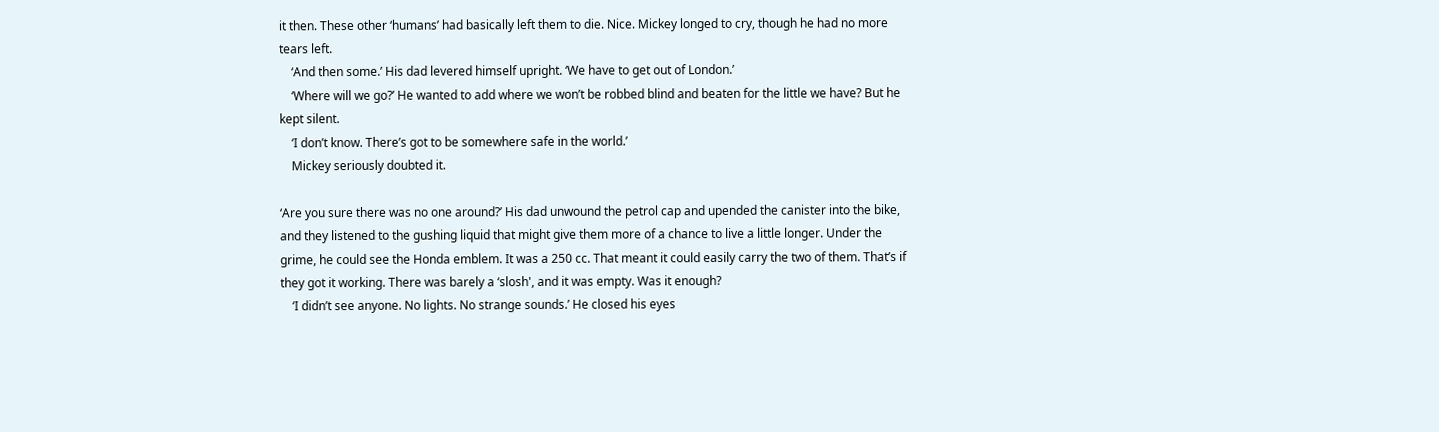it then. These other ‘humans’ had basically left them to die. Nice. Mickey longed to cry, though he had no more tears left.
    ‘And then some.’ His dad levered himself upright. ‘We have to get out of London.’
    ‘Where will we go?’ He wanted to add where we won’t be robbed blind and beaten for the little we have? But he kept silent.
    ‘I don’t know. There’s got to be somewhere safe in the world.’
    Mickey seriously doubted it.

‘Are you sure there was no one around?’ His dad unwound the petrol cap and upended the canister into the bike, and they listened to the gushing liquid that might give them more of a chance to live a little longer. Under the grime, he could see the Honda emblem. It was a 250 cc. That meant it could easily carry the two of them. That’s if they got it working. There was barely a ‘slosh', and it was empty. Was it enough?
    ‘I didn’t see anyone. No lights. No strange sounds.’ He closed his eyes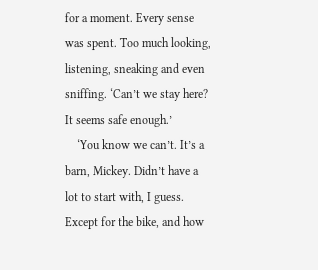for a moment. Every sense was spent. Too much looking, listening, sneaking and even sniffing. ‘Can’t we stay here? It seems safe enough.’
    ‘You know we can’t. It’s a barn, Mickey. Didn’t have a lot to start with, I guess. Except for the bike, and how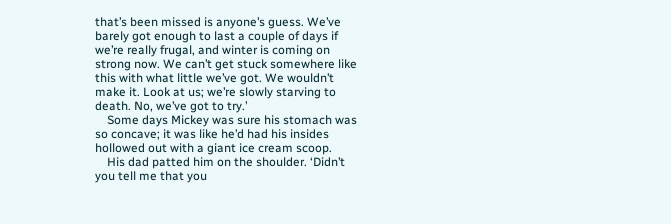that’s been missed is anyone’s guess. We’ve barely got enough to last a couple of days if we’re really frugal, and winter is coming on strong now. We can’t get stuck somewhere like this with what little we’ve got. We wouldn’t make it. Look at us; we’re slowly starving to death. No, we’ve got to try.’
    Some days Mickey was sure his stomach was so concave; it was like he’d had his insides hollowed out with a giant ice cream scoop.
    His dad patted him on the shoulder. ‘Didn’t you tell me that you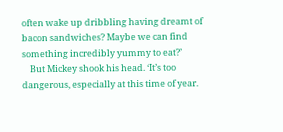often wake up dribbling having dreamt of bacon sandwiches? Maybe we can find something incredibly yummy to eat?’
    But Mickey shook his head. ‘It’s too dangerous, especially at this time of year.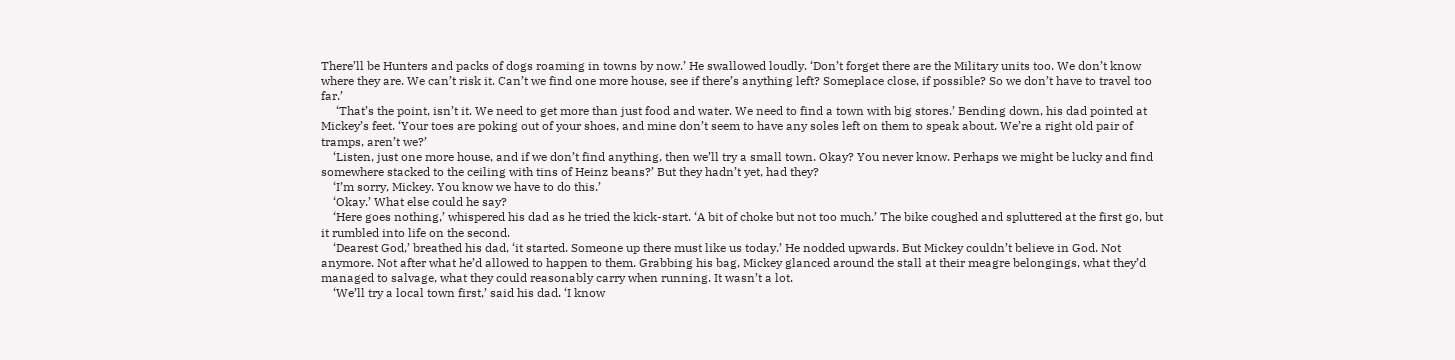There’ll be Hunters and packs of dogs roaming in towns by now.’ He swallowed loudly. ‘Don’t forget there are the Military units too. We don’t know where they are. We can’t risk it. Can’t we find one more house, see if there’s anything left? Someplace close, if possible? So we don’t have to travel too far.’
     ‘That’s the point, isn’t it. We need to get more than just food and water. We need to find a town with big stores.’ Bending down, his dad pointed at Mickey’s feet. ‘Your toes are poking out of your shoes, and mine don’t seem to have any soles left on them to speak about. We’re a right old pair of tramps, aren’t we?’
    ‘Listen, just one more house, and if we don’t find anything, then we’ll try a small town. Okay? You never know. Perhaps we might be lucky and find somewhere stacked to the ceiling with tins of Heinz beans?’ But they hadn’t yet, had they?
    ‘I’m sorry, Mickey. You know we have to do this.’
    ‘Okay.’ What else could he say?
    ‘Here goes nothing,’ whispered his dad as he tried the kick-start. ‘A bit of choke but not too much.’ The bike coughed and spluttered at the first go, but it rumbled into life on the second.
    ‘Dearest God,’ breathed his dad, ‘it started. Someone up there must like us today.’ He nodded upwards. But Mickey couldn’t believe in God. Not anymore. Not after what he’d allowed to happen to them. Grabbing his bag, Mickey glanced around the stall at their meagre belongings, what they’d managed to salvage, what they could reasonably carry when running. It wasn’t a lot.
    ‘We’ll try a local town first,’ said his dad. ‘I know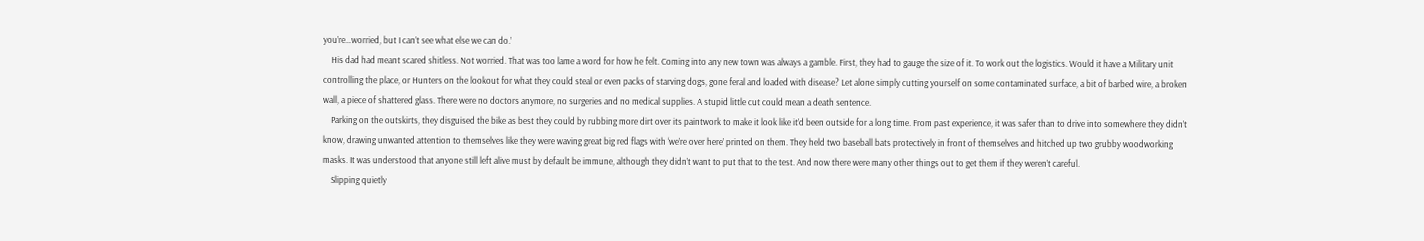you’re…worried, but I can’t see what else we can do.’
    His dad had meant scared shitless. Not worried. That was too lame a word for how he felt. Coming into any new town was always a gamble. First, they had to gauge the size of it. To work out the logistics. Would it have a Military unit controlling the place, or Hunters on the lookout for what they could steal or even packs of starving dogs, gone feral and loaded with disease? Let alone simply cutting yourself on some contaminated surface, a bit of barbed wire, a broken wall, a piece of shattered glass. There were no doctors anymore, no surgeries and no medical supplies. A stupid little cut could mean a death sentence.
    Parking on the outskirts, they disguised the bike as best they could by rubbing more dirt over its paintwork to make it look like it’d been outside for a long time. From past experience, it was safer than to drive into somewhere they didn’t know, drawing unwanted attention to themselves like they were waving great big red flags with ‘we’re over here’ printed on them. They held two baseball bats protectively in front of themselves and hitched up two grubby woodworking masks. It was understood that anyone still left alive must by default be immune, although they didn’t want to put that to the test. And now there were many other things out to get them if they weren’t careful.
    Slipping quietly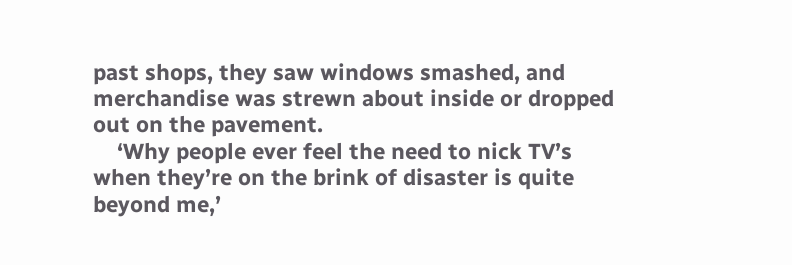past shops, they saw windows smashed, and merchandise was strewn about inside or dropped out on the pavement.
    ‘Why people ever feel the need to nick TV’s when they’re on the brink of disaster is quite beyond me,’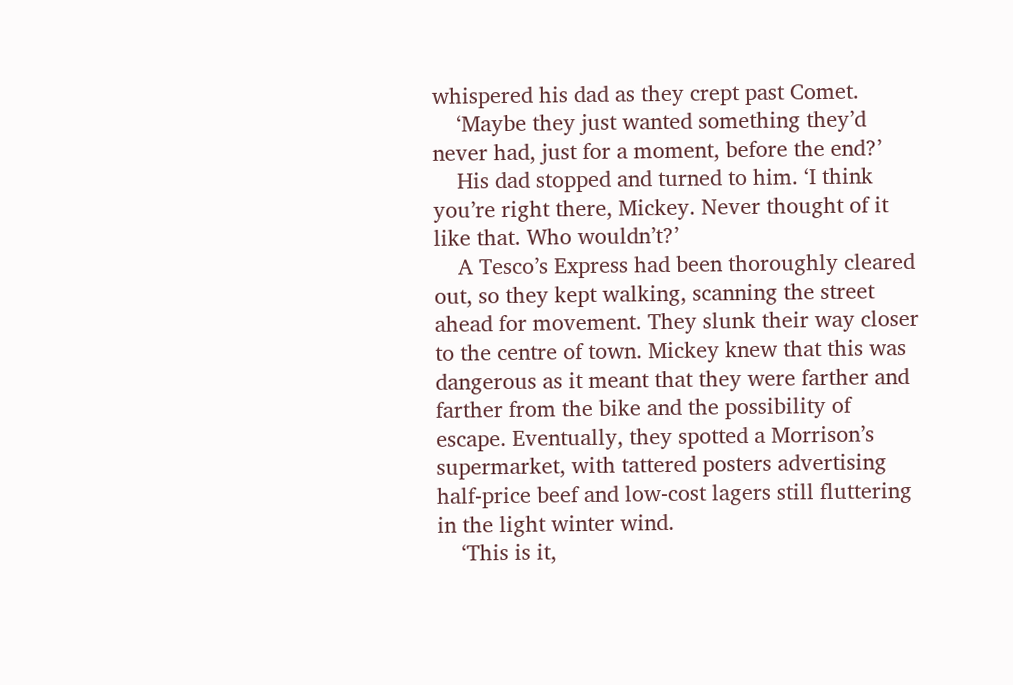whispered his dad as they crept past Comet.
    ‘Maybe they just wanted something they’d never had, just for a moment, before the end?’
    His dad stopped and turned to him. ‘I think you’re right there, Mickey. Never thought of it like that. Who wouldn’t?’
    A Tesco’s Express had been thoroughly cleared out, so they kept walking, scanning the street ahead for movement. They slunk their way closer to the centre of town. Mickey knew that this was dangerous as it meant that they were farther and farther from the bike and the possibility of escape. Eventually, they spotted a Morrison’s supermarket, with tattered posters advertising half-price beef and low-cost lagers still fluttering in the light winter wind.
    ‘This is it,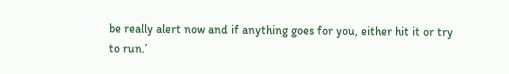be really alert now and if anything goes for you, either hit it or try to run.’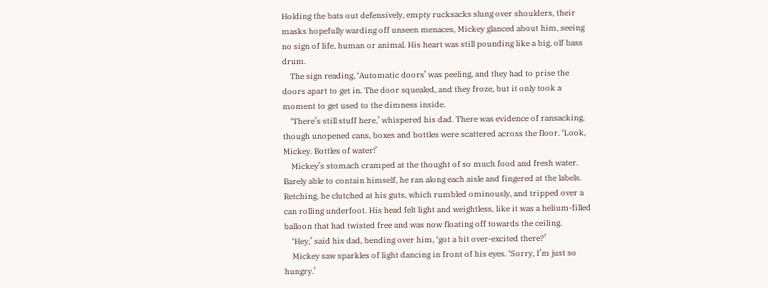Holding the bats out defensively, empty rucksacks slung over shoulders, their masks hopefully warding off unseen menaces, Mickey glanced about him, seeing no sign of life, human or animal. His heart was still pounding like a big, olf bass drum.
    The sign reading, ‘Automatic doors’ was peeling, and they had to prise the doors apart to get in. The door squealed, and they froze, but it only took a moment to get used to the dimness inside.
    ‘There’s still stuff here,’ whispered his dad. There was evidence of ransacking, though unopened cans, boxes and bottles were scattered across the floor. ‘Look, Mickey. Bottles of water!’
    Mickey’s stomach cramped at the thought of so much food and fresh water. Barely able to contain himself, he ran along each aisle and fingered at the labels. Retching, he clutched at his guts, which rumbled ominously, and tripped over a can rolling underfoot. His head felt light and weightless, like it was a helium-filled balloon that had twisted free and was now floating off towards the ceiling.
    ‘Hey,’ said his dad, bending over him, ‘got a bit over-excited there?’
    Mickey saw sparkles of light dancing in front of his eyes. ‘Sorry, I’m just so hungry.’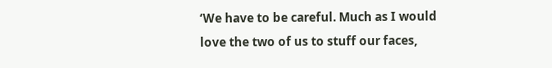‘We have to be careful. Much as I would love the two of us to stuff our faces,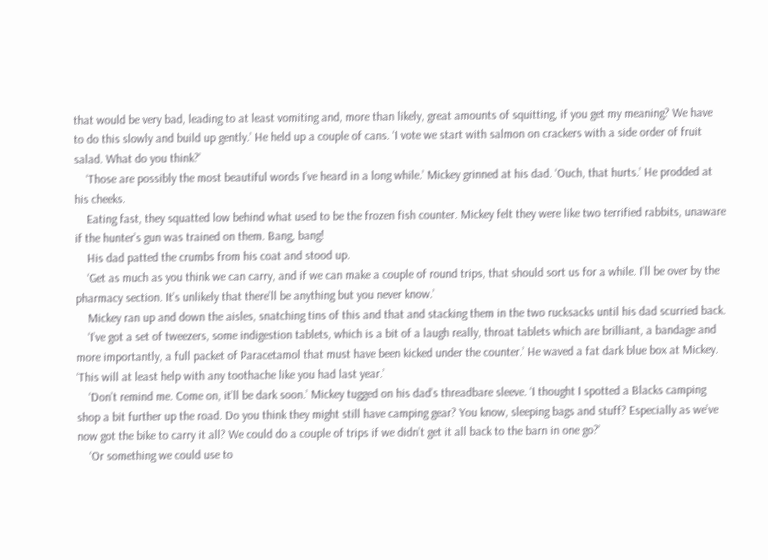that would be very bad, leading to at least vomiting and, more than likely, great amounts of squitting, if you get my meaning? We have to do this slowly and build up gently.’ He held up a couple of cans. ‘I vote we start with salmon on crackers with a side order of fruit salad. What do you think?’
    ‘Those are possibly the most beautiful words I’ve heard in a long while.’ Mickey grinned at his dad. ‘Ouch, that hurts.’ He prodded at his cheeks.
    Eating fast, they squatted low behind what used to be the frozen fish counter. Mickey felt they were like two terrified rabbits, unaware if the hunter’s gun was trained on them. Bang, bang!
    His dad patted the crumbs from his coat and stood up.
    ‘Get as much as you think we can carry, and if we can make a couple of round trips, that should sort us for a while. I’ll be over by the pharmacy section. It’s unlikely that there’ll be anything but you never know.’
    Mickey ran up and down the aisles, snatching tins of this and that and stacking them in the two rucksacks until his dad scurried back.
    ‘I’ve got a set of tweezers, some indigestion tablets, which is a bit of a laugh really, throat tablets which are brilliant, a bandage and more importantly, a full packet of Paracetamol that must have been kicked under the counter.’ He waved a fat dark blue box at Mickey. ‘This will at least help with any toothache like you had last year.’
    ‘Don’t remind me. Come on, it’ll be dark soon.’ Mickey tugged on his dad’s threadbare sleeve. ‘I thought I spotted a Blacks camping shop a bit further up the road. Do you think they might still have camping gear? You know, sleeping bags and stuff? Especially as we’ve now got the bike to carry it all? We could do a couple of trips if we didn’t get it all back to the barn in one go?’
    ‘Or something we could use to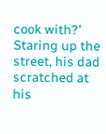cook with?’ Staring up the street, his dad scratched at his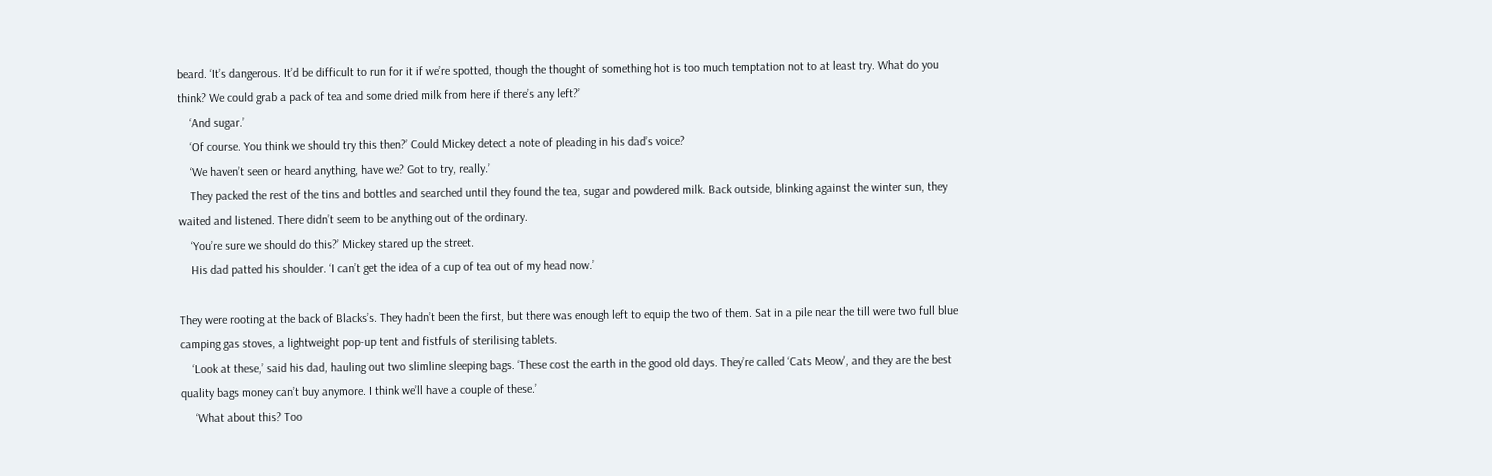beard. ‘It’s dangerous. It’d be difficult to run for it if we’re spotted, though the thought of something hot is too much temptation not to at least try. What do you think? We could grab a pack of tea and some dried milk from here if there’s any left?’
    ‘And sugar.’
    ‘Of course. You think we should try this then?’ Could Mickey detect a note of pleading in his dad’s voice?
    ‘We haven’t seen or heard anything, have we? Got to try, really.’
    They packed the rest of the tins and bottles and searched until they found the tea, sugar and powdered milk. Back outside, blinking against the winter sun, they waited and listened. There didn’t seem to be anything out of the ordinary.
    ‘You’re sure we should do this?’ Mickey stared up the street.
    His dad patted his shoulder. ‘I can’t get the idea of a cup of tea out of my head now.’

They were rooting at the back of Blacks’s. They hadn’t been the first, but there was enough left to equip the two of them. Sat in a pile near the till were two full blue camping gas stoves, a lightweight pop-up tent and fistfuls of sterilising tablets.
    ‘Look at these,’ said his dad, hauling out two slimline sleeping bags. ‘These cost the earth in the good old days. They’re called ‘Cats Meow', and they are the best quality bags money can’t buy anymore. I think we’ll have a couple of these.’
     ‘What about this? Too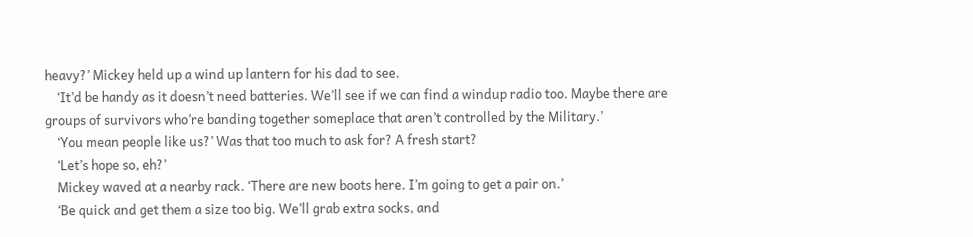heavy?’ Mickey held up a wind up lantern for his dad to see.
    ‘It’d be handy as it doesn’t need batteries. We’ll see if we can find a windup radio too. Maybe there are groups of survivors who’re banding together someplace that aren’t controlled by the Military.’
    ‘You mean people like us?’ Was that too much to ask for? A fresh start?
    ‘Let’s hope so, eh?’
    Mickey waved at a nearby rack. ‘There are new boots here. I’m going to get a pair on.’
    ‘Be quick and get them a size too big. We’ll grab extra socks, and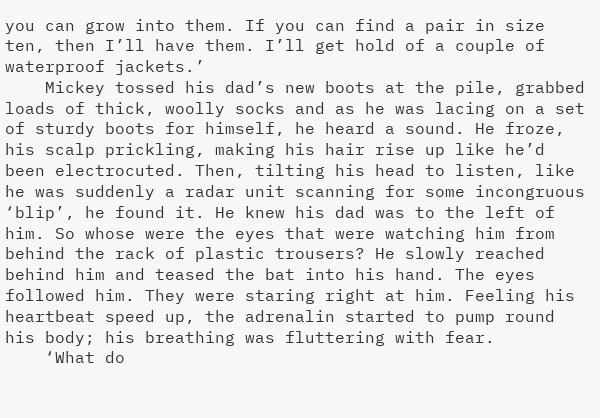you can grow into them. If you can find a pair in size ten, then I’ll have them. I’ll get hold of a couple of waterproof jackets.’
    Mickey tossed his dad’s new boots at the pile, grabbed loads of thick, woolly socks and as he was lacing on a set of sturdy boots for himself, he heard a sound. He froze, his scalp prickling, making his hair rise up like he’d been electrocuted. Then, tilting his head to listen, like he was suddenly a radar unit scanning for some incongruous ‘blip’, he found it. He knew his dad was to the left of him. So whose were the eyes that were watching him from behind the rack of plastic trousers? He slowly reached behind him and teased the bat into his hand. The eyes followed him. They were staring right at him. Feeling his heartbeat speed up, the adrenalin started to pump round his body; his breathing was fluttering with fear.
    ‘What do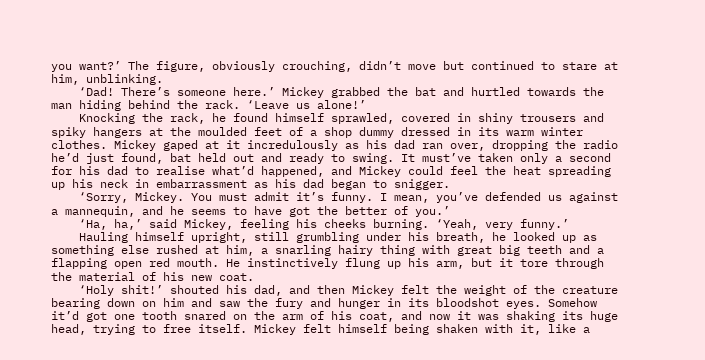you want?’ The figure, obviously crouching, didn’t move but continued to stare at him, unblinking.
    ‘Dad! There’s someone here.’ Mickey grabbed the bat and hurtled towards the man hiding behind the rack. ‘Leave us alone!’
    Knocking the rack, he found himself sprawled, covered in shiny trousers and spiky hangers at the moulded feet of a shop dummy dressed in its warm winter clothes. Mickey gaped at it incredulously as his dad ran over, dropping the radio he’d just found, bat held out and ready to swing. It must’ve taken only a second for his dad to realise what’d happened, and Mickey could feel the heat spreading up his neck in embarrassment as his dad began to snigger.
    ‘Sorry, Mickey. You must admit it’s funny. I mean, you’ve defended us against a mannequin, and he seems to have got the better of you.’
    ‘Ha, ha,’ said Mickey, feeling his cheeks burning. ‘Yeah, very funny.’
    Hauling himself upright, still grumbling under his breath, he looked up as something else rushed at him, a snarling hairy thing with great big teeth and a flapping open red mouth. He instinctively flung up his arm, but it tore through the material of his new coat.
    ‘Holy shit!’ shouted his dad, and then Mickey felt the weight of the creature bearing down on him and saw the fury and hunger in its bloodshot eyes. Somehow it’d got one tooth snared on the arm of his coat, and now it was shaking its huge head, trying to free itself. Mickey felt himself being shaken with it, like a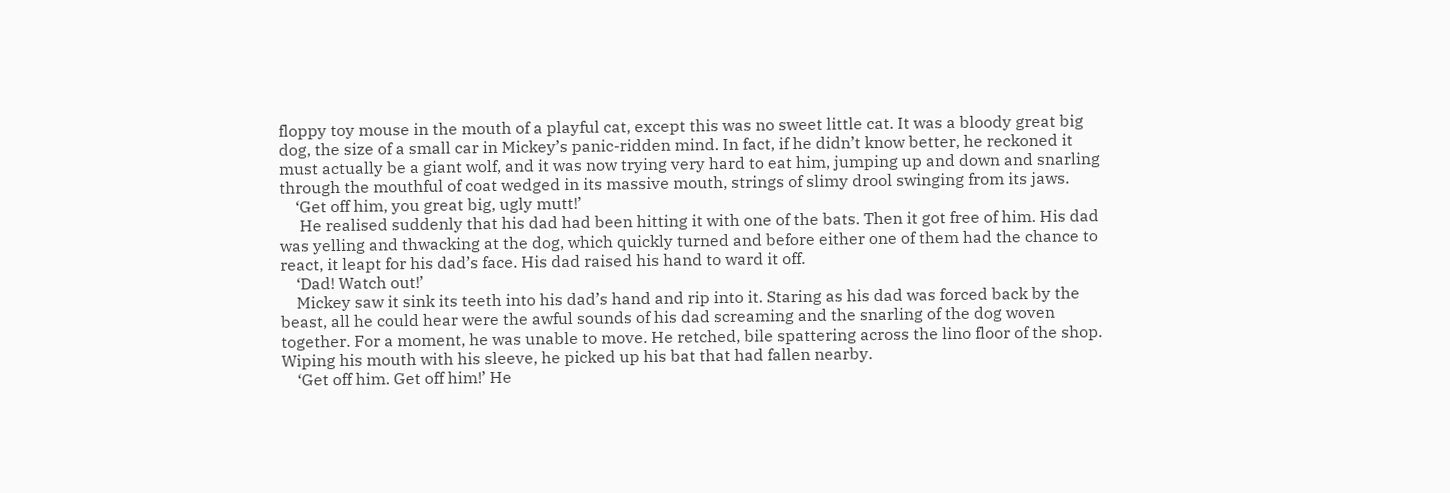floppy toy mouse in the mouth of a playful cat, except this was no sweet little cat. It was a bloody great big dog, the size of a small car in Mickey’s panic-ridden mind. In fact, if he didn’t know better, he reckoned it must actually be a giant wolf, and it was now trying very hard to eat him, jumping up and down and snarling through the mouthful of coat wedged in its massive mouth, strings of slimy drool swinging from its jaws.
    ‘Get off him, you great big, ugly mutt!’
     He realised suddenly that his dad had been hitting it with one of the bats. Then it got free of him. His dad was yelling and thwacking at the dog, which quickly turned and before either one of them had the chance to react, it leapt for his dad’s face. His dad raised his hand to ward it off.
    ‘Dad! Watch out!’
    Mickey saw it sink its teeth into his dad’s hand and rip into it. Staring as his dad was forced back by the beast, all he could hear were the awful sounds of his dad screaming and the snarling of the dog woven together. For a moment, he was unable to move. He retched, bile spattering across the lino floor of the shop. Wiping his mouth with his sleeve, he picked up his bat that had fallen nearby.
    ‘Get off him. Get off him!’ He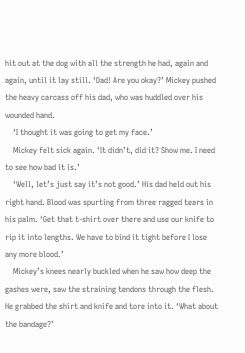hit out at the dog with all the strength he had, again and again, until it lay still. ‘Dad! Are you okay?’ Mickey pushed the heavy carcass off his dad, who was huddled over his wounded hand.
    ‘I thought it was going to get my face.’
    Mickey felt sick again. ‘It didn’t, did it? Show me. I need to see how bad it is.’
    ‘Well, let’s just say it’s not good.’ His dad held out his right hand. Blood was spurting from three ragged tears in his palm. ‘Get that t-shirt over there and use our knife to rip it into lengths. We have to bind it tight before I lose any more blood.’
    Mickey’s knees nearly buckled when he saw how deep the gashes were, saw the straining tendons through the flesh. He grabbed the shirt and knife and tore into it. ‘What about the bandage?’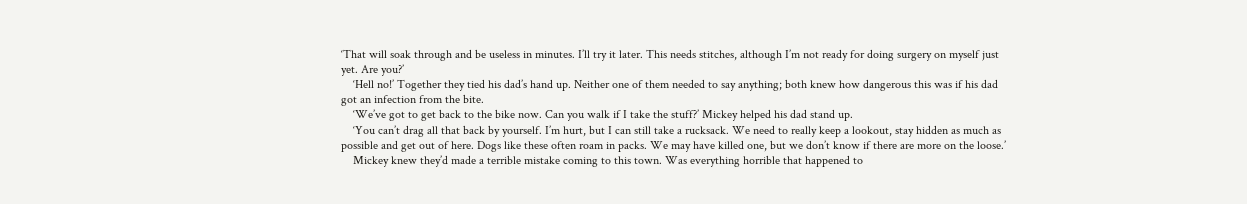‘That will soak through and be useless in minutes. I’ll try it later. This needs stitches, although I’m not ready for doing surgery on myself just yet. Are you?’
    ‘Hell no!’ Together they tied his dad’s hand up. Neither one of them needed to say anything; both knew how dangerous this was if his dad got an infection from the bite.
    ‘We’ve got to get back to the bike now. Can you walk if I take the stuff?’ Mickey helped his dad stand up.
    ‘You can’t drag all that back by yourself. I’m hurt, but I can still take a rucksack. We need to really keep a lookout, stay hidden as much as possible and get out of here. Dogs like these often roam in packs. We may have killed one, but we don’t know if there are more on the loose.’
    Mickey knew they’d made a terrible mistake coming to this town. Was everything horrible that happened to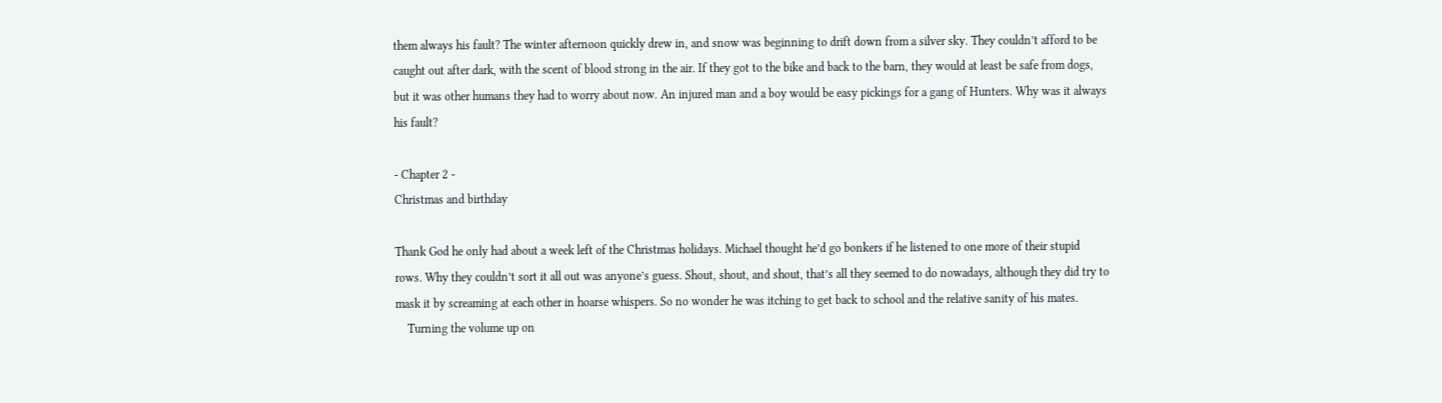them always his fault? The winter afternoon quickly drew in, and snow was beginning to drift down from a silver sky. They couldn’t afford to be caught out after dark, with the scent of blood strong in the air. If they got to the bike and back to the barn, they would at least be safe from dogs, but it was other humans they had to worry about now. An injured man and a boy would be easy pickings for a gang of Hunters. Why was it always his fault?

- Chapter 2 -
Christmas and birthday

Thank God he only had about a week left of the Christmas holidays. Michael thought he’d go bonkers if he listened to one more of their stupid rows. Why they couldn’t sort it all out was anyone’s guess. Shout, shout, and shout, that’s all they seemed to do nowadays, although they did try to mask it by screaming at each other in hoarse whispers. So no wonder he was itching to get back to school and the relative sanity of his mates.
    Turning the volume up on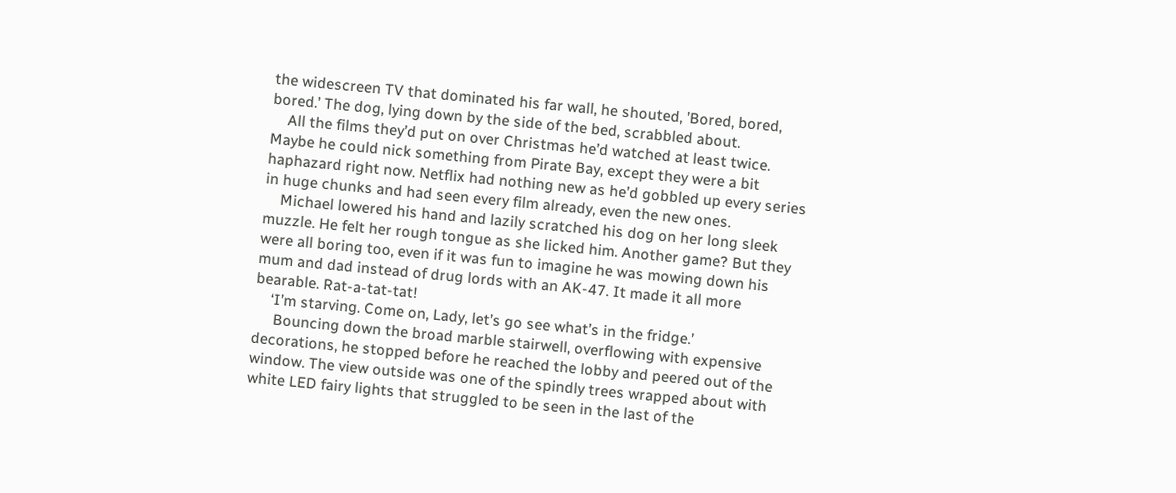the widescreen TV that dominated his far wall, he shouted, ’Bored, bored, bored.’ The dog, lying down by the side of the bed, scrabbled about.
    All the films they’d put on over Christmas he’d watched at least twice. Maybe he could nick something from Pirate Bay, except they were a bit haphazard right now. Netflix had nothing new as he’d gobbled up every series in huge chunks and had seen every film already, even the new ones.
    Michael lowered his hand and lazily scratched his dog on her long sleek muzzle. He felt her rough tongue as she licked him. Another game? But they were all boring too, even if it was fun to imagine he was mowing down his mum and dad instead of drug lords with an AK-47. It made it all more bearable. Rat-a-tat-tat!
    ‘I’m starving. Come on, Lady, let’s go see what’s in the fridge.’
     Bouncing down the broad marble stairwell, overflowing with expensive decorations, he stopped before he reached the lobby and peered out of the window. The view outside was one of the spindly trees wrapped about with white LED fairy lights that struggled to be seen in the last of the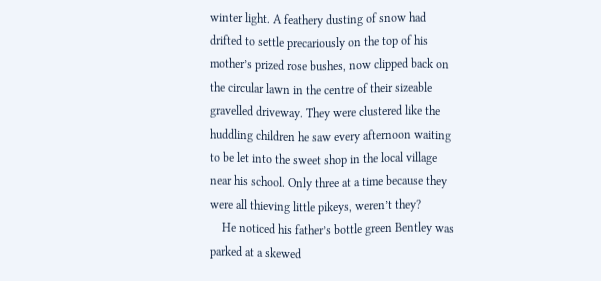winter light. A feathery dusting of snow had drifted to settle precariously on the top of his mother’s prized rose bushes, now clipped back on the circular lawn in the centre of their sizeable gravelled driveway. They were clustered like the huddling children he saw every afternoon waiting to be let into the sweet shop in the local village near his school. Only three at a time because they were all thieving little pikeys, weren’t they?
    He noticed his father’s bottle green Bentley was parked at a skewed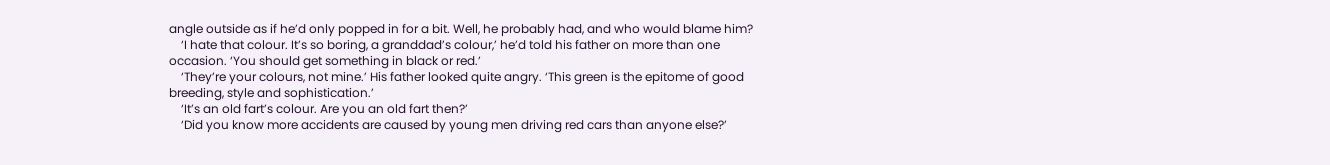angle outside as if he’d only popped in for a bit. Well, he probably had, and who would blame him?
    ‘I hate that colour. It’s so boring, a granddad’s colour,’ he’d told his father on more than one occasion. ‘You should get something in black or red.’
    ‘They’re your colours, not mine.’ His father looked quite angry. ‘This green is the epitome of good breeding, style and sophistication.’
    ‘It’s an old fart’s colour. Are you an old fart then?’
    ‘Did you know more accidents are caused by young men driving red cars than anyone else?’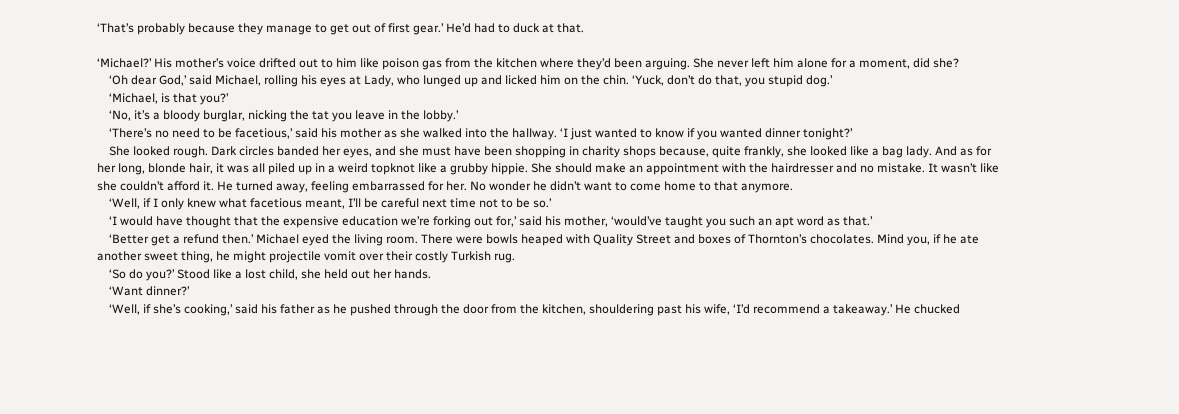‘That’s probably because they manage to get out of first gear.’ He’d had to duck at that.

‘Michael?’ His mother’s voice drifted out to him like poison gas from the kitchen where they’d been arguing. She never left him alone for a moment, did she?
    ‘Oh dear God,’ said Michael, rolling his eyes at Lady, who lunged up and licked him on the chin. ‘Yuck, don’t do that, you stupid dog.’
    ‘Michael, is that you?’
    ‘No, it’s a bloody burglar, nicking the tat you leave in the lobby.’
    ‘There’s no need to be facetious,’ said his mother as she walked into the hallway. ‘I just wanted to know if you wanted dinner tonight?’
    She looked rough. Dark circles banded her eyes, and she must have been shopping in charity shops because, quite frankly, she looked like a bag lady. And as for her long, blonde hair, it was all piled up in a weird topknot like a grubby hippie. She should make an appointment with the hairdresser and no mistake. It wasn’t like she couldn’t afford it. He turned away, feeling embarrassed for her. No wonder he didn’t want to come home to that anymore.
    ‘Well, if I only knew what facetious meant, I’ll be careful next time not to be so.’
    ‘I would have thought that the expensive education we’re forking out for,’ said his mother, ‘would’ve taught you such an apt word as that.’
    ‘Better get a refund then.’ Michael eyed the living room. There were bowls heaped with Quality Street and boxes of Thornton’s chocolates. Mind you, if he ate another sweet thing, he might projectile vomit over their costly Turkish rug.
    ‘So do you?’ Stood like a lost child, she held out her hands.
    ‘Want dinner?’
    ‘Well, if she’s cooking,’ said his father as he pushed through the door from the kitchen, shouldering past his wife, ‘I’d recommend a takeaway.’ He chucked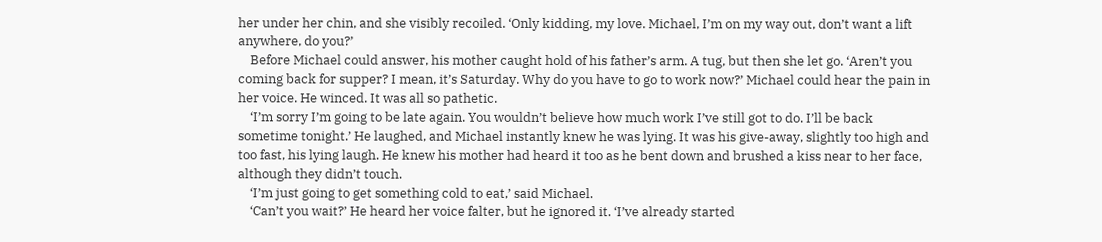her under her chin, and she visibly recoiled. ‘Only kidding, my love. Michael, I’m on my way out, don’t want a lift anywhere, do you?’
    Before Michael could answer, his mother caught hold of his father’s arm. A tug, but then she let go. ‘Aren’t you coming back for supper? I mean, it’s Saturday. Why do you have to go to work now?’ Michael could hear the pain in her voice. He winced. It was all so pathetic.
    ‘I’m sorry I’m going to be late again. You wouldn’t believe how much work I’ve still got to do. I’ll be back sometime tonight.’ He laughed, and Michael instantly knew he was lying. It was his give-away, slightly too high and too fast, his lying laugh. He knew his mother had heard it too as he bent down and brushed a kiss near to her face, although they didn’t touch.
    ‘I’m just going to get something cold to eat,’ said Michael.
    ‘Can’t you wait?’ He heard her voice falter, but he ignored it. ‘I’ve already started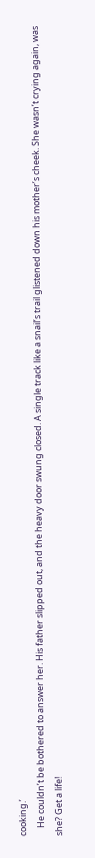cooking.’
    He couldn’t be bothered to answer her. His father slipped out, and the heavy door swung closed. A single track like a snail’s trail glistened down his mother’s cheek. She wasn’t crying again, was she? Get a life!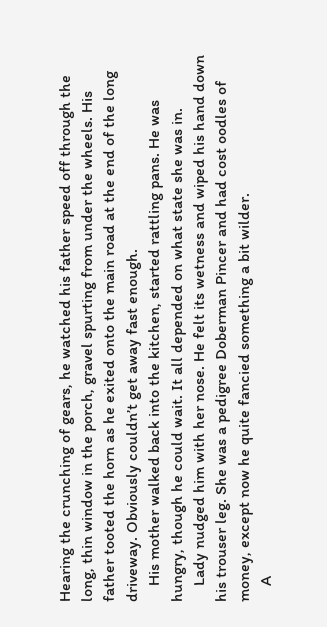Hearing the crunching of gears, he watched his father speed off through the long, thin window in the porch, gravel spurting from under the wheels. His father tooted the horn as he exited onto the main road at the end of the long driveway. Obviously couldn’t get away fast enough.
    His mother walked back into the kitchen, started rattling pans. He was hungry, though he could wait. It all depended on what state she was in.
    Lady nudged him with her nose. He felt its wetness and wiped his hand down his trouser leg. She was a pedigree Doberman Pincer and had cost oodles of money, except now he quite fancied something a bit wilder.
    A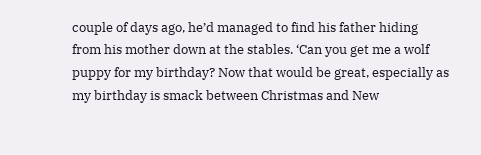couple of days ago, he’d managed to find his father hiding from his mother down at the stables. ‘Can you get me a wolf puppy for my birthday? Now that would be great, especially as my birthday is smack between Christmas and New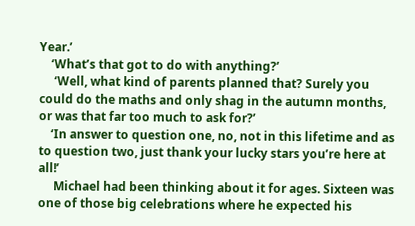Year.’
    ‘What’s that got to do with anything?’
     ‘Well, what kind of parents planned that? Surely you could do the maths and only shag in the autumn months, or was that far too much to ask for?’
    ‘In answer to question one, no, not in this lifetime and as to question two, just thank your lucky stars you’re here at all!’
     Michael had been thinking about it for ages. Sixteen was one of those big celebrations where he expected his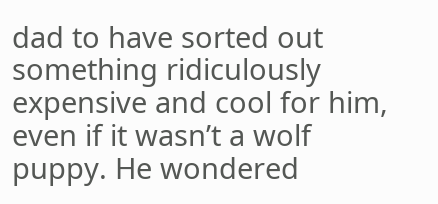dad to have sorted out something ridiculously expensive and cool for him, even if it wasn’t a wolf puppy. He wondered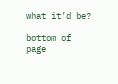what it’d be?

bottom of page